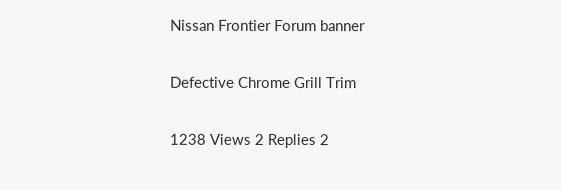Nissan Frontier Forum banner

Defective Chrome Grill Trim

1238 Views 2 Replies 2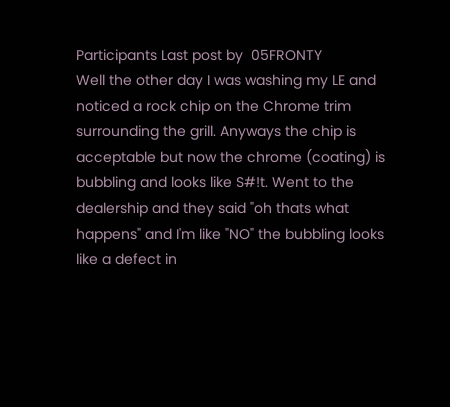Participants Last post by  05FRONTY
Well the other day I was washing my LE and noticed a rock chip on the Chrome trim surrounding the grill. Anyways the chip is acceptable but now the chrome (coating) is bubbling and looks like S#!t. Went to the dealership and they said "oh thats what happens" and I'm like "NO" the bubbling looks like a defect in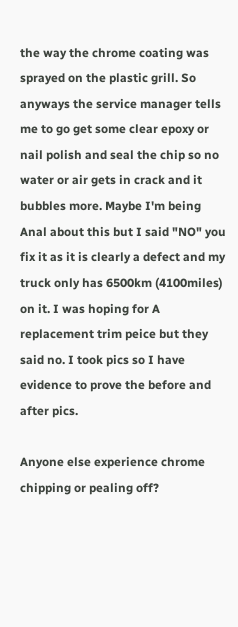the way the chrome coating was sprayed on the plastic grill. So anyways the service manager tells me to go get some clear epoxy or nail polish and seal the chip so no water or air gets in crack and it bubbles more. Maybe I'm being Anal about this but I said "NO" you fix it as it is clearly a defect and my truck only has 6500km (4100miles) on it. I was hoping for A replacement trim peice but they said no. I took pics so I have evidence to prove the before and after pics.

Anyone else experience chrome chipping or pealing off?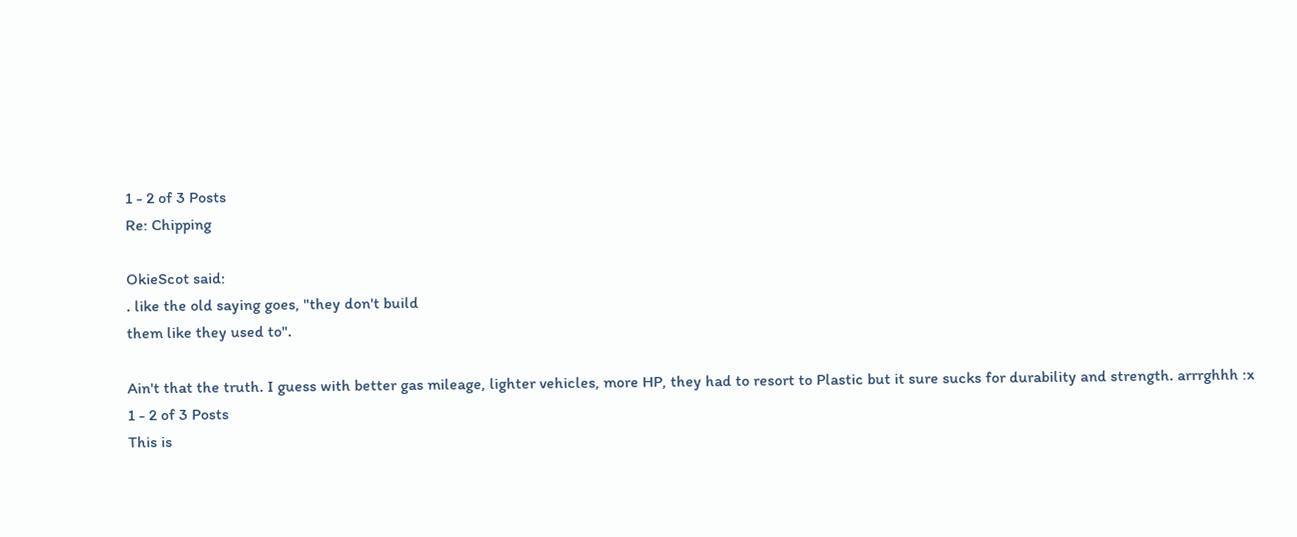1 - 2 of 3 Posts
Re: Chipping

OkieScot said:
. like the old saying goes, "they don't build
them like they used to".

Ain't that the truth. I guess with better gas mileage, lighter vehicles, more HP, they had to resort to Plastic but it sure sucks for durability and strength. arrrghhh :x
1 - 2 of 3 Posts
This is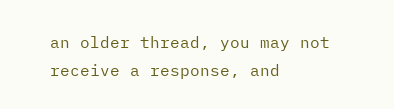an older thread, you may not receive a response, and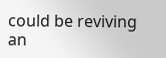could be reviving an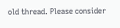old thread. Please consider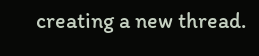creating a new thread.